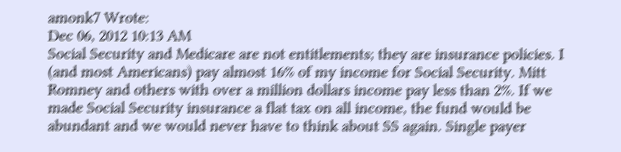amonk7 Wrote:
Dec 06, 2012 10:13 AM
Social Security and Medicare are not entitlements; they are insurance policies. I (and most Americans) pay almost 16% of my income for Social Security. Mitt Romney and others with over a million dollars income pay less than 2%. If we made Social Security insurance a flat tax on all income, the fund would be abundant and we would never have to think about SS again. Single payer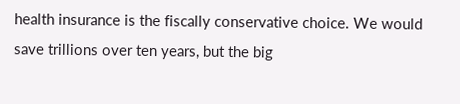health insurance is the fiscally conservative choice. We would save trillions over ten years, but the big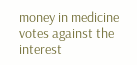money in medicine votes against the interest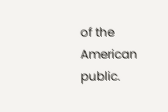of the American public.